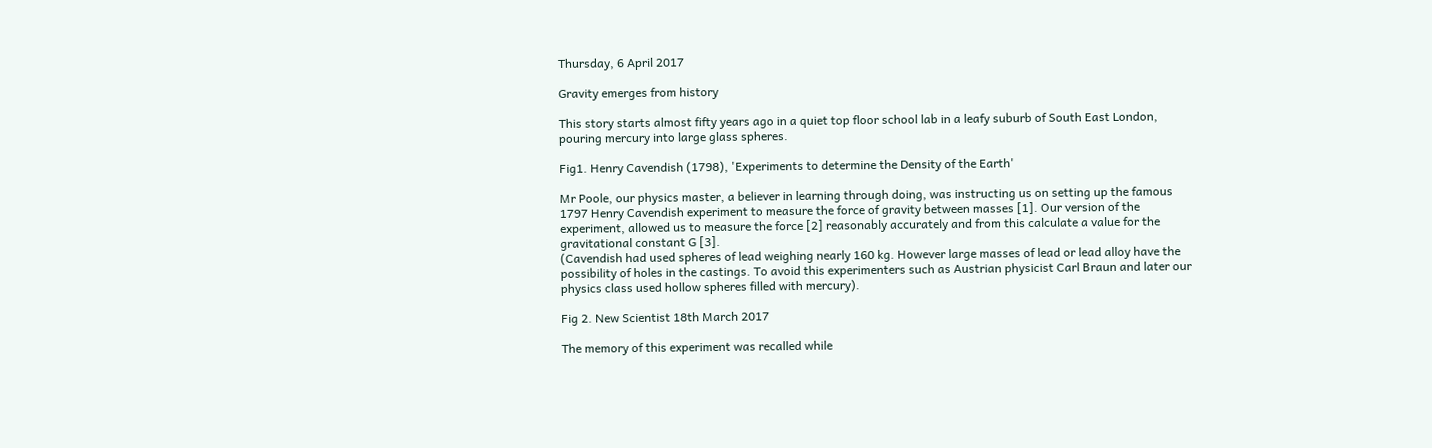Thursday, 6 April 2017

Gravity emerges from history

This story starts almost fifty years ago in a quiet top floor school lab in a leafy suburb of South East London, pouring mercury into large glass spheres.

Fig1. Henry Cavendish (1798), 'Experiments to determine the Density of the Earth'

Mr Poole, our physics master, a believer in learning through doing, was instructing us on setting up the famous 1797 Henry Cavendish experiment to measure the force of gravity between masses [1]. Our version of the experiment, allowed us to measure the force [2] reasonably accurately and from this calculate a value for the gravitational constant G [3].
(Cavendish had used spheres of lead weighing nearly 160 kg. However large masses of lead or lead alloy have the possibility of holes in the castings. To avoid this experimenters such as Austrian physicist Carl Braun and later our physics class used hollow spheres filled with mercury).

Fig 2. New Scientist 18th March 2017

The memory of this experiment was recalled while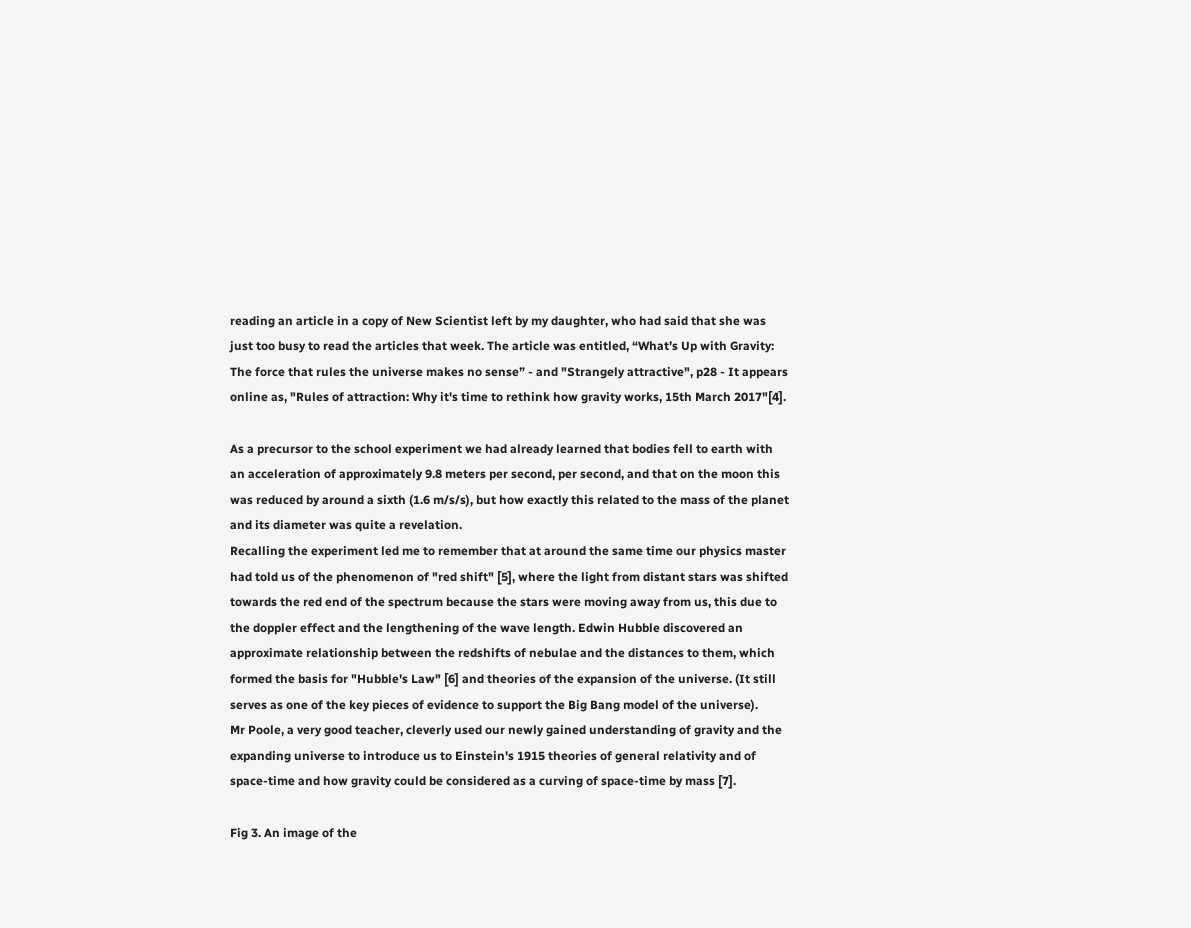reading an article in a copy of New Scientist left by my daughter, who had said that she was just too busy to read the articles that week. The article was entitled, “What’s Up with Gravity: The force that rules the universe makes no sense” - and "Strangely attractive", p28 - It appears online as, "Rules of attraction: Why it's time to rethink how gravity works, 15th March 2017"[4].

As a precursor to the school experiment we had already learned that bodies fell to earth with an acceleration of approximately 9.8 meters per second, per second, and that on the moon this was reduced by around a sixth (1.6 m/s/s), but how exactly this related to the mass of the planet and its diameter was quite a revelation.
Recalling the experiment led me to remember that at around the same time our physics master had told us of the phenomenon of "red shift" [5], where the light from distant stars was shifted towards the red end of the spectrum because the stars were moving away from us, this due to the doppler effect and the lengthening of the wave length. Edwin Hubble discovered an approximate relationship between the redshifts of nebulae and the distances to them, which formed the basis for "Hubble's Law" [6] and theories of the expansion of the universe. (It still serves as one of the key pieces of evidence to support the Big Bang model of the universe).
Mr Poole, a very good teacher, cleverly used our newly gained understanding of gravity and the expanding universe to introduce us to Einstein's 1915 theories of general relativity and of space-time and how gravity could be considered as a curving of space-time by mass [7].

Fig 3. An image of the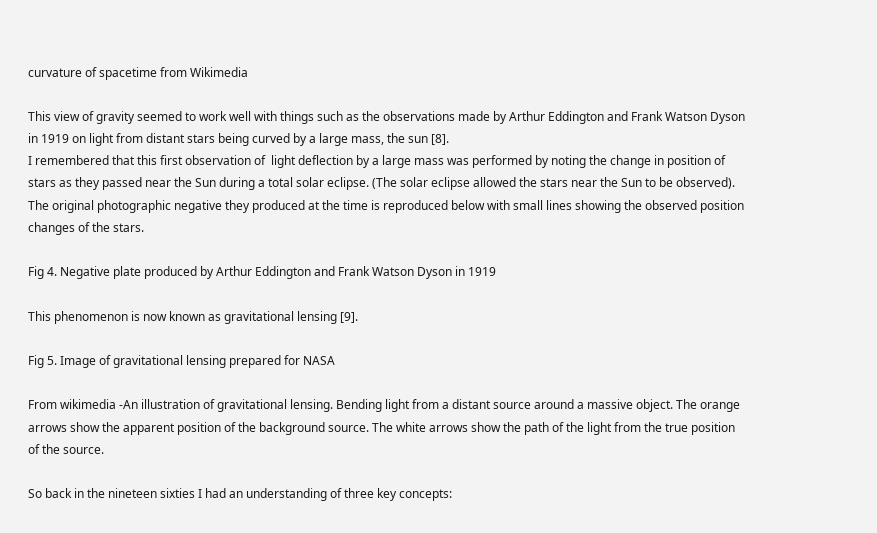curvature of spacetime from Wikimedia

This view of gravity seemed to work well with things such as the observations made by Arthur Eddington and Frank Watson Dyson in 1919 on light from distant stars being curved by a large mass, the sun [8].
I remembered that this first observation of  light deflection by a large mass was performed by noting the change in position of stars as they passed near the Sun during a total solar eclipse. (The solar eclipse allowed the stars near the Sun to be observed).
The original photographic negative they produced at the time is reproduced below with small lines showing the observed position changes of the stars.

Fig 4. Negative plate produced by Arthur Eddington and Frank Watson Dyson in 1919

This phenomenon is now known as gravitational lensing [9].

Fig 5. Image of gravitational lensing prepared for NASA

From wikimedia -An illustration of gravitational lensing. Bending light from a distant source around a massive object. The orange arrows show the apparent position of the background source. The white arrows show the path of the light from the true position of the source.

So back in the nineteen sixties I had an understanding of three key concepts: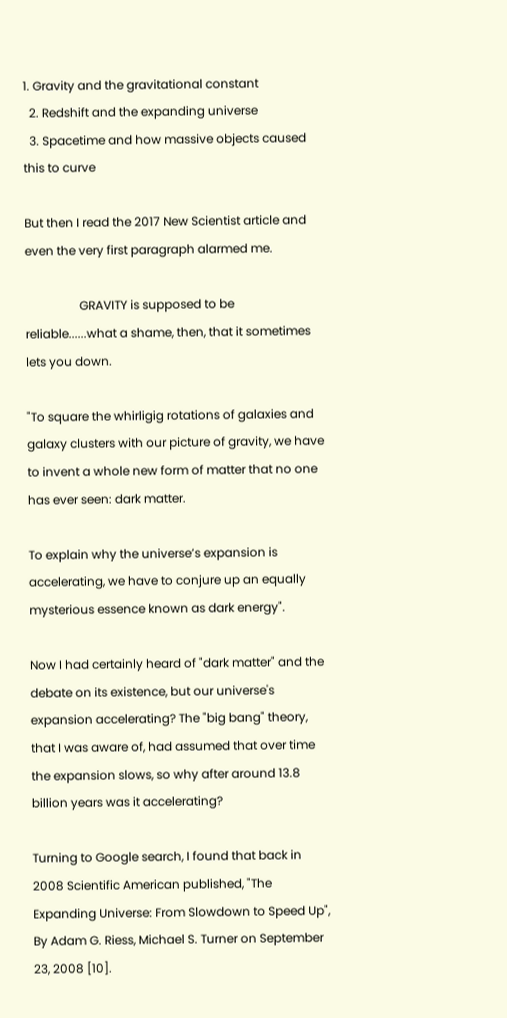1. Gravity and the gravitational constant
  2. Redshift and the expanding universe
  3. Spacetime and how massive objects caused this to curve

But then I read the 2017 New Scientist article and even the very first paragraph alarmed me.

                  GRAVITY is supposed to be reliable......what a shame, then, that it sometimes lets you down.

"To square the whirligig rotations of galaxies and galaxy clusters with our picture of gravity, we have to invent a whole new form of matter that no one has ever seen: dark matter.

To explain why the universe’s expansion is accelerating, we have to conjure up an equally mysterious essence known as dark energy".

Now I had certainly heard of "dark matter" and the debate on its existence, but our universe's expansion accelerating? The "big bang" theory, that I was aware of, had assumed that over time the expansion slows, so why after around 13.8 billion years was it accelerating?

Turning to Google search, I found that back in 2008 Scientific American published, "The Expanding Universe: From Slowdown to Speed Up", By Adam G. Riess, Michael S. Turner on September 23, 2008 [10].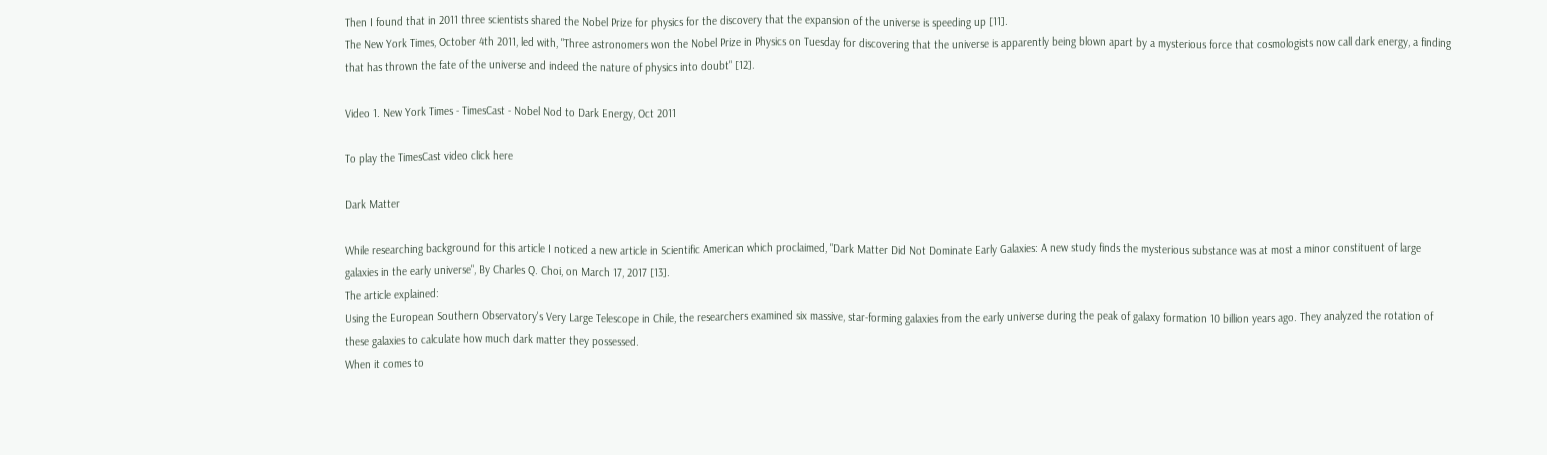Then I found that in 2011 three scientists shared the Nobel Prize for physics for the discovery that the expansion of the universe is speeding up [11].
The New York Times, October 4th 2011, led with, "Three astronomers won the Nobel Prize in Physics on Tuesday for discovering that the universe is apparently being blown apart by a mysterious force that cosmologists now call dark energy, a finding that has thrown the fate of the universe and indeed the nature of physics into doubt" [12].

Video 1. New York Times - TimesCast - Nobel Nod to Dark Energy, Oct 2011

To play the TimesCast video click here

Dark Matter

While researching background for this article I noticed a new article in Scientific American which proclaimed, "Dark Matter Did Not Dominate Early Galaxies: A new study finds the mysterious substance was at most a minor constituent of large galaxies in the early universe", By Charles Q. Choi, on March 17, 2017 [13].
The article explained:
Using the European Southern Observatory's Very Large Telescope in Chile, the researchers examined six massive, star-forming galaxies from the early universe during the peak of galaxy formation 10 billion years ago. They analyzed the rotation of these galaxies to calculate how much dark matter they possessed.
When it comes to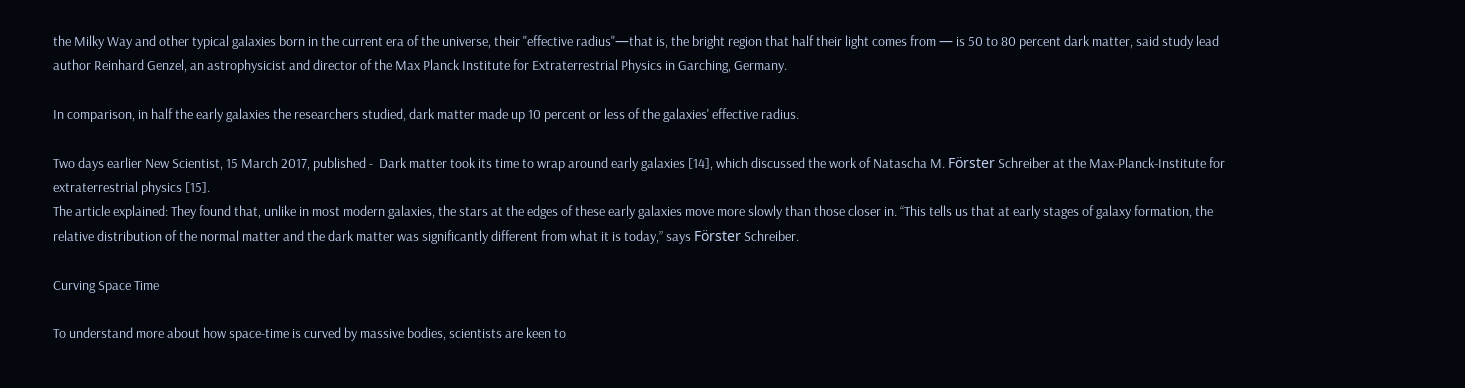the Milky Way and other typical galaxies born in the current era of the universe, their "effective radius"—that is, the bright region that half their light comes from — is 50 to 80 percent dark matter, said study lead author Reinhard Genzel, an astrophysicist and director of the Max Planck Institute for Extraterrestrial Physics in Garching, Germany.

In comparison, in half the early galaxies the researchers studied, dark matter made up 10 percent or less of the galaxies' effective radius.

Two days earlier New Scientist, 15 March 2017, published -  Dark matter took its time to wrap around early galaxies [14], which discussed the work of Natascha M. Förster Schreiber at the Max-Planck-Institute for extraterrestrial physics [15].
The article explained: They found that, unlike in most modern galaxies, the stars at the edges of these early galaxies move more slowly than those closer in. “This tells us that at early stages of galaxy formation, the relative distribution of the normal matter and the dark matter was significantly different from what it is today,” says Förster Schreiber.

Curving Space Time

To understand more about how space-time is curved by massive bodies, scientists are keen to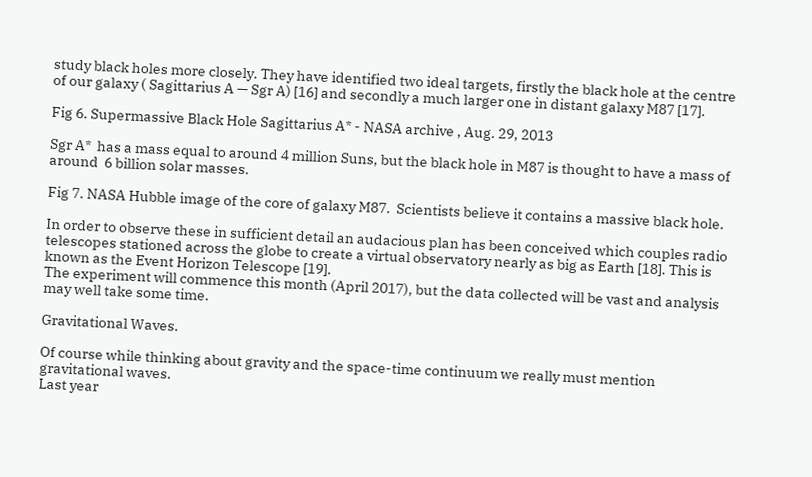study black holes more closely. They have identified two ideal targets, firstly the black hole at the centre of our galaxy ( Sagittarius A — Sgr A) [16] and secondly a much larger one in distant galaxy M87 [17].

Fig 6. Supermassive Black Hole Sagittarius A* - NASA archive , Aug. 29, 2013

Sgr A*  has a mass equal to around 4 million Suns, but the black hole in M87 is thought to have a mass of around  6 billion solar masses.

Fig 7. NASA Hubble image of the core of galaxy M87.  Scientists believe it contains a massive black hole.

In order to observe these in sufficient detail an audacious plan has been conceived which couples radio telescopes stationed across the globe to create a virtual observatory nearly as big as Earth [18]. This is known as the Event Horizon Telescope [19].
The experiment will commence this month (April 2017), but the data collected will be vast and analysis may well take some time.

Gravitational Waves.

Of course while thinking about gravity and the space-time continuum we really must mention gravitational waves.
Last year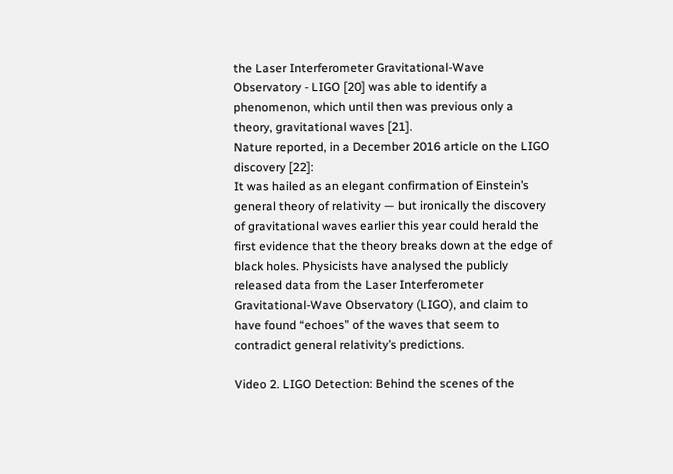the Laser Interferometer Gravitational-Wave Observatory - LIGO [20] was able to identify a phenomenon, which until then was previous only a theory, gravitational waves [21].
Nature reported, in a December 2016 article on the LIGO discovery [22]:
It was hailed as an elegant confirmation of Einstein’s general theory of relativity — but ironically the discovery of gravitational waves earlier this year could herald the first evidence that the theory breaks down at the edge of black holes. Physicists have analysed the publicly released data from the Laser Interferometer Gravitational-Wave Observatory (LIGO), and claim to have found “echoes” of the waves that seem to contradict general relativity’s predictions.

Video 2. LIGO Detection: Behind the scenes of the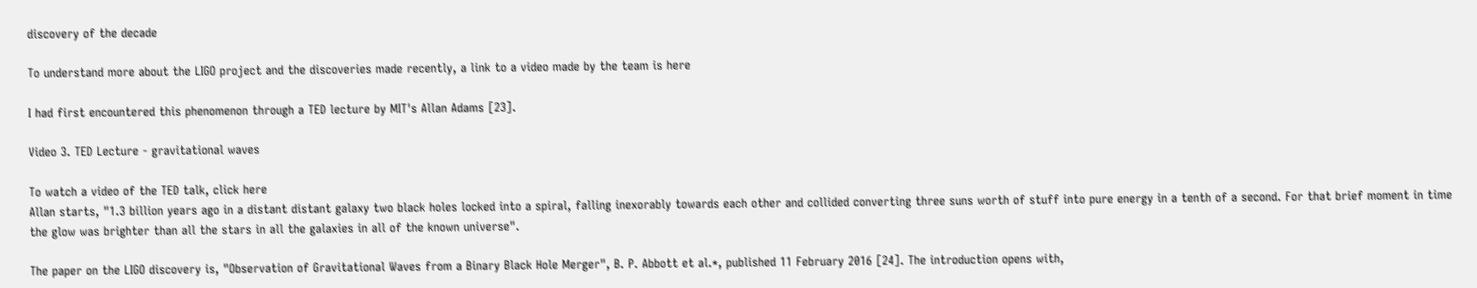discovery of the decade

To understand more about the LIGO project and the discoveries made recently, a link to a video made by the team is here

I had first encountered this phenomenon through a TED lecture by MIT's Allan Adams [23].

Video 3. TED Lecture - gravitational waves

To watch a video of the TED talk, click here
Allan starts, "1.3 billion years ago in a distant distant galaxy two black holes locked into a spiral, falling inexorably towards each other and collided converting three suns worth of stuff into pure energy in a tenth of a second. For that brief moment in time the glow was brighter than all the stars in all the galaxies in all of the known universe".

The paper on the LIGO discovery is, "Observation of Gravitational Waves from a Binary Black Hole Merger", B. P. Abbott et al.*, published 11 February 2016 [24]. The introduction opens with,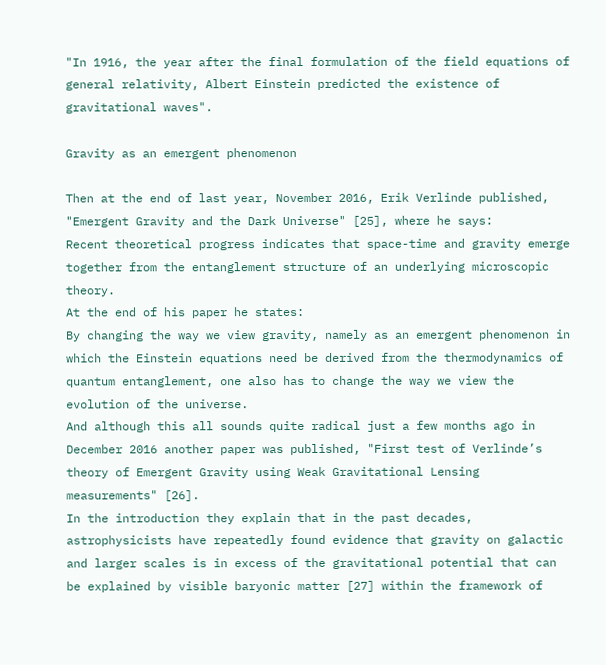"In 1916, the year after the final formulation of the field equations of general relativity, Albert Einstein predicted the existence of gravitational waves".

Gravity as an emergent phenomenon

Then at the end of last year, November 2016, Erik Verlinde published, "Emergent Gravity and the Dark Universe" [25], where he says:
Recent theoretical progress indicates that space-time and gravity emerge together from the entanglement structure of an underlying microscopic theory.
At the end of his paper he states:
By changing the way we view gravity, namely as an emergent phenomenon in which the Einstein equations need be derived from the thermodynamics of quantum entanglement, one also has to change the way we view the evolution of the universe.
And although this all sounds quite radical just a few months ago in December 2016 another paper was published, "First test of Verlinde’s theory of Emergent Gravity using Weak Gravitational Lensing measurements" [26].
In the introduction they explain that in the past decades, astrophysicists have repeatedly found evidence that gravity on galactic and larger scales is in excess of the gravitational potential that can be explained by visible baryonic matter [27] within the framework of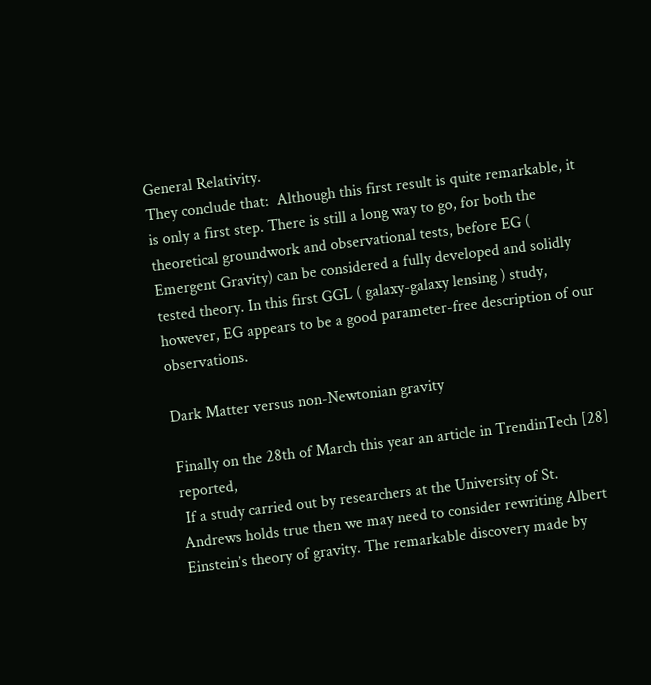General Relativity.
They conclude that:  Although this first result is quite remarkable, it is only a first step. There is still a long way to go, for both the theoretical groundwork and observational tests, before EG ( Emergent Gravity) can be considered a fully developed and solidly tested theory. In this first GGL ( galaxy-galaxy lensing ) study, however, EG appears to be a good parameter-free description of our observations.

Dark Matter versus non-Newtonian gravity

Finally on the 28th of March this year an article in TrendinTech [28] reported,
 If a study carried out by researchers at the University of St. Andrews holds true then we may need to consider rewriting Albert Einstein’s theory of gravity. The remarkable discovery made by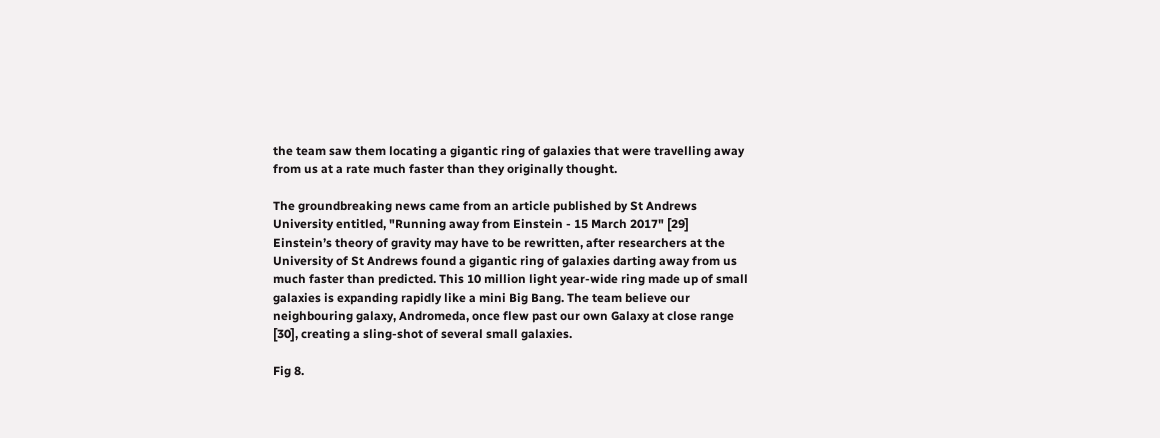the team saw them locating a gigantic ring of galaxies that were travelling away from us at a rate much faster than they originally thought.

The groundbreaking news came from an article published by St Andrews University entitled, "Running away from Einstein - 15 March 2017" [29]
Einstein’s theory of gravity may have to be rewritten, after researchers at the University of St Andrews found a gigantic ring of galaxies darting away from us much faster than predicted. This 10 million light year-wide ring made up of small galaxies is expanding rapidly like a mini Big Bang. The team believe our neighbouring galaxy, Andromeda, once flew past our own Galaxy at close range [30], creating a sling-shot of several small galaxies.

Fig 8.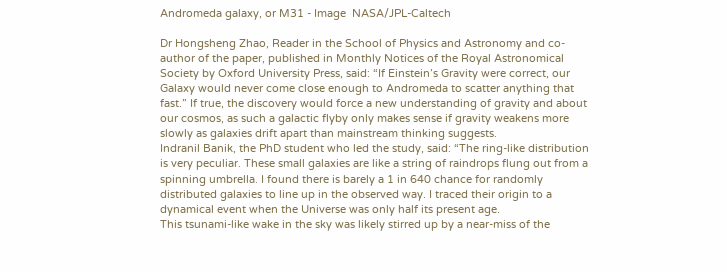Andromeda galaxy, or M31 - Image  NASA/JPL-Caltech

Dr Hongsheng Zhao, Reader in the School of Physics and Astronomy and co-author of the paper, published in Monthly Notices of the Royal Astronomical Society by Oxford University Press, said: “If Einstein’s Gravity were correct, our Galaxy would never come close enough to Andromeda to scatter anything that fast.” If true, the discovery would force a new understanding of gravity and about our cosmos, as such a galactic flyby only makes sense if gravity weakens more slowly as galaxies drift apart than mainstream thinking suggests.
Indranil Banik, the PhD student who led the study, said: “The ring-like distribution is very peculiar. These small galaxies are like a string of raindrops flung out from a spinning umbrella. I found there is barely a 1 in 640 chance for randomly distributed galaxies to line up in the observed way. I traced their origin to a dynamical event when the Universe was only half its present age.
This tsunami-like wake in the sky was likely stirred up by a near-miss of the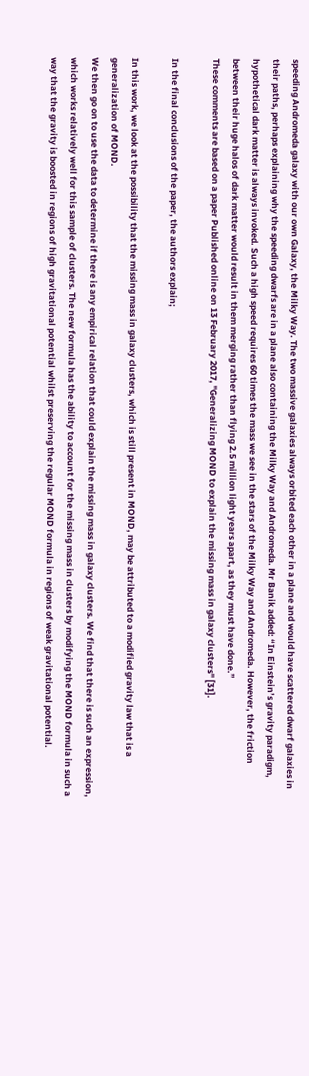speeding Andromeda galaxy with our own Galaxy, the Milky Way. The two massive galaxies always orbited each other in a plane and would have scattered dwarf galaxies in their paths, perhaps explaining why the speeding dwarfs are in a plane also containing the Milky Way and Andromeda. Mr Banik added: “In Einstein’s gravity paradigm, hypothetical dark matter is always invoked. Such a high speed requires 60 times the mass we see in the stars of the Milky Way and Andromeda. However, the friction between their huge halos of dark matter would result in them merging rather than flying 2.5 million light years apart, as they must have done.”
These comments are based on a paper Published online on 13 February 2017, "Generalizing MOND to explain the missing mass in galaxy clusters" [31].

In the final conclusions of the paper, the authors explain;

In this work, we look at the possibility that the missing mass in galaxy clusters, which is still present in MOND, may be attributed to a modified gravity law that is a generalization of MOND.
We then go on to use the data to determine if there is any empirical relation that could explain the missing mass in galaxy clusters. We find that there is such an expression, which works relatively well for this sample of clusters. The new formula has the ability to account for the missing mass in clusters by modifying the MOND formula in such a way that the gravity is boosted in regions of high gravitational potential whilst preserving the regular MOND formula in regions of weak gravitational potential.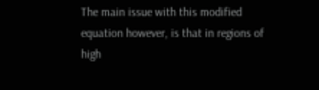The main issue with this modified equation however, is that in regions of high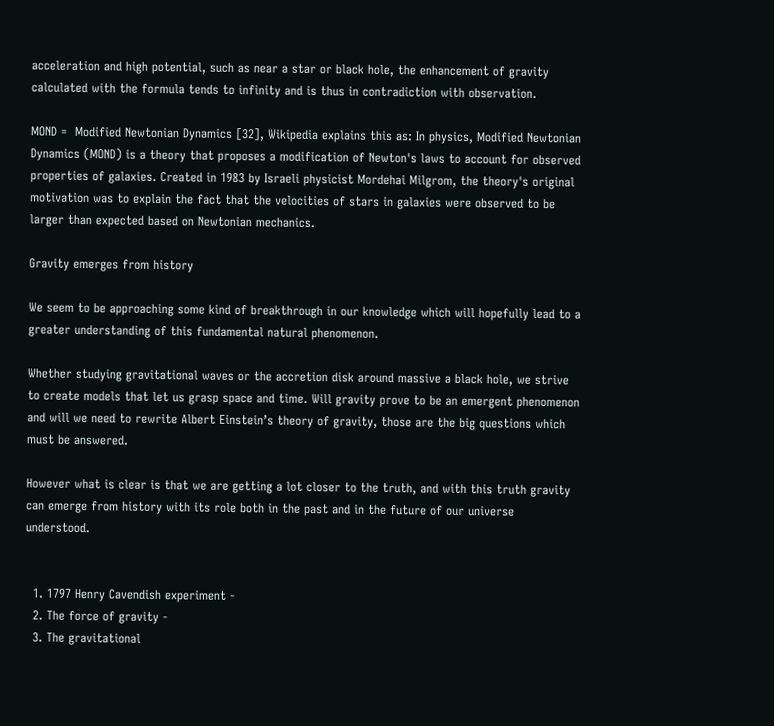acceleration and high potential, such as near a star or black hole, the enhancement of gravity calculated with the formula tends to infinity and is thus in contradiction with observation.

MOND =  Modified Newtonian Dynamics [32], Wikipedia explains this as: In physics, Modified Newtonian Dynamics (MOND) is a theory that proposes a modification of Newton's laws to account for observed properties of galaxies. Created in 1983 by Israeli physicist Mordehai Milgrom, the theory's original motivation was to explain the fact that the velocities of stars in galaxies were observed to be larger than expected based on Newtonian mechanics.

Gravity emerges from history

We seem to be approaching some kind of breakthrough in our knowledge which will hopefully lead to a greater understanding of this fundamental natural phenomenon.

Whether studying gravitational waves or the accretion disk around massive a black hole, we strive to create models that let us grasp space and time. Will gravity prove to be an emergent phenomenon and will we need to rewrite Albert Einstein’s theory of gravity, those are the big questions which must be answered.

However what is clear is that we are getting a lot closer to the truth, and with this truth gravity can emerge from history with its role both in the past and in the future of our universe understood.


  1. 1797 Henry Cavendish experiment -
  2. The force of gravity -
  3. The gravitational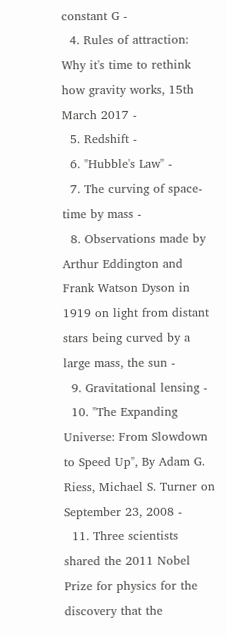constant G -
  4. Rules of attraction: Why it's time to rethink how gravity works, 15th March 2017 -
  5. Redshift -
  6. "Hubble's Law" -
  7. The curving of space-time by mass -
  8. Observations made by Arthur Eddington and Frank Watson Dyson in 1919 on light from distant stars being curved by a large mass, the sun -
  9. Gravitational lensing -
  10. "The Expanding Universe: From Slowdown to Speed Up", By Adam G. Riess, Michael S. Turner on September 23, 2008 -
  11. Three scientists shared the 2011 Nobel Prize for physics for the discovery that the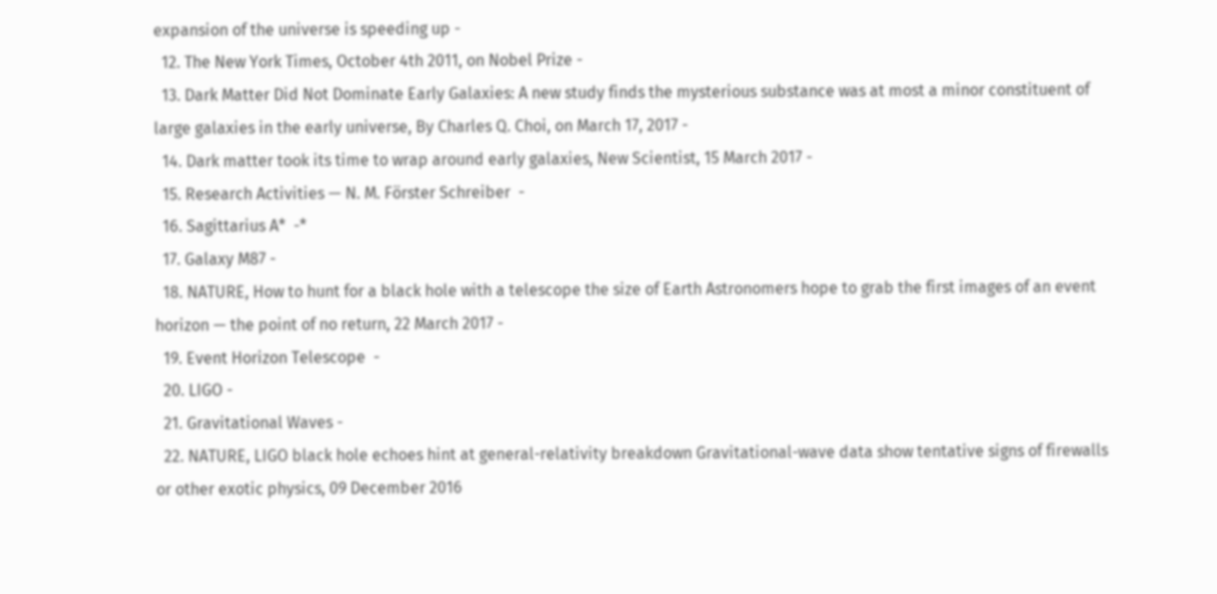expansion of the universe is speeding up -
  12. The New York Times, October 4th 2011, on Nobel Prize -
  13. Dark Matter Did Not Dominate Early Galaxies: A new study finds the mysterious substance was at most a minor constituent of large galaxies in the early universe, By Charles Q. Choi, on March 17, 2017 -
  14. Dark matter took its time to wrap around early galaxies, New Scientist, 15 March 2017 -
  15. Research Activities — N. M. Förster Schreiber  -
  16. Sagittarius A*  -*
  17. Galaxy M87 -
  18. NATURE, How to hunt for a black hole with a telescope the size of Earth Astronomers hope to grab the first images of an event horizon — the point of no return, 22 March 2017 -
  19. Event Horizon Telescope  -
  20. LIGO -
  21. Gravitational Waves -
  22. NATURE, LIGO black hole echoes hint at general-relativity breakdown Gravitational-wave data show tentative signs of firewalls or other exotic physics, 09 December 2016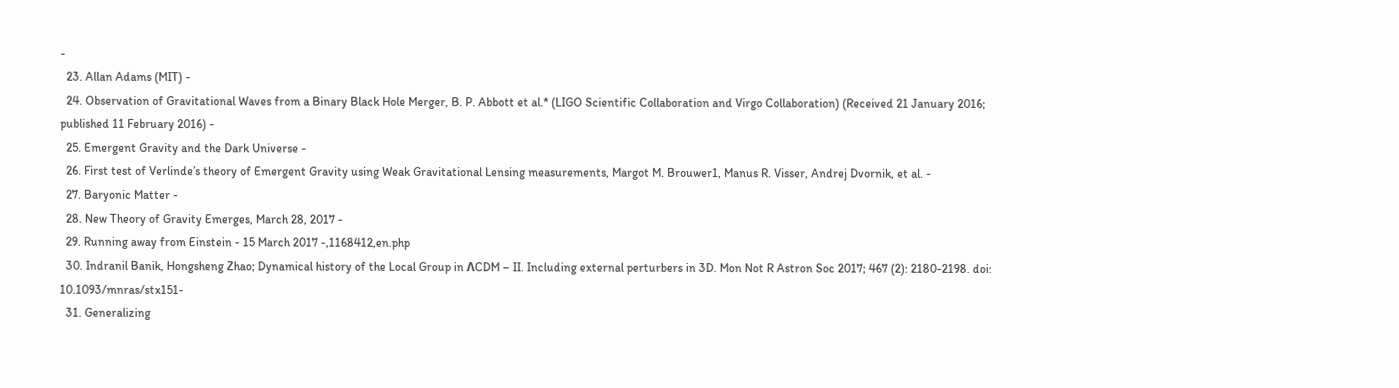-
  23. Allan Adams (MIT) -
  24. Observation of Gravitational Waves from a Binary Black Hole Merger, B. P. Abbott et al.* (LIGO Scientific Collaboration and Virgo Collaboration) (Received 21 January 2016; published 11 February 2016) -
  25. Emergent Gravity and the Dark Universe -
  26. First test of Verlinde’s theory of Emergent Gravity using Weak Gravitational Lensing measurements, Margot M. Brouwer1, Manus R. Visser, Andrej Dvornik, et al. -
  27. Baryonic Matter -
  28. New Theory of Gravity Emerges, March 28, 2017 -
  29. Running away from Einstein - 15 March 2017 -,1168412,en.php
  30. Indranil Banik, Hongsheng Zhao; Dynamical history of the Local Group in ΛCDM – II. Including external perturbers in 3D. Mon Not R Astron Soc 2017; 467 (2): 2180-2198. doi: 10.1093/mnras/stx151-
  31. Generalizing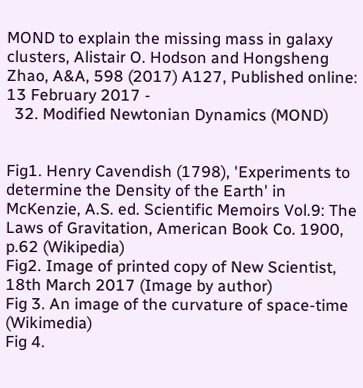MOND to explain the missing mass in galaxy clusters, Alistair O. Hodson and Hongsheng Zhao, A&A, 598 (2017) A127, Published online: 13 February 2017 -
  32. Modified Newtonian Dynamics (MOND)


Fig1. Henry Cavendish (1798), 'Experiments to determine the Density of the Earth' in McKenzie, A.S. ed. Scientific Memoirs Vol.9: The Laws of Gravitation, American Book Co. 1900, p.62 (Wikipedia)
Fig2. Image of printed copy of New Scientist, 18th March 2017 (Image by author)
Fig 3. An image of the curvature of space-time (Wikimedia)
Fig 4.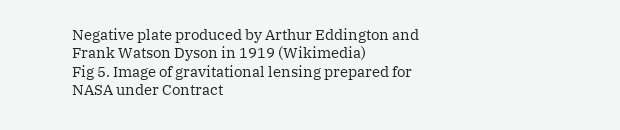Negative plate produced by Arthur Eddington and Frank Watson Dyson in 1919 (Wikimedia)
Fig 5. Image of gravitational lensing prepared for NASA under Contract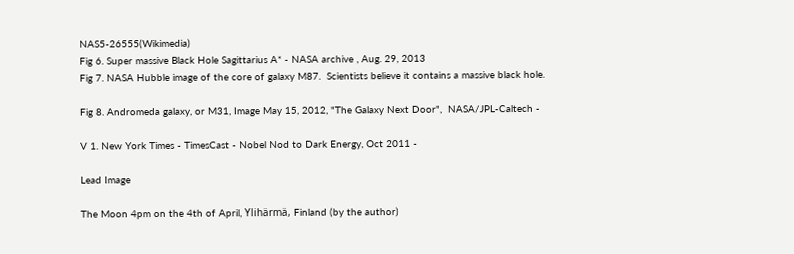NAS5-26555(Wikimedia)
Fig 6. Super massive Black Hole Sagittarius A* - NASA archive , Aug. 29, 2013
Fig 7. NASA Hubble image of the core of galaxy M87.  Scientists believe it contains a massive black hole.

Fig 8. Andromeda galaxy, or M31, Image May 15, 2012, "The Galaxy Next Door",  NASA/JPL-Caltech -

V 1. New York Times - TimesCast - Nobel Nod to Dark Energy, Oct 2011 -

Lead Image

The Moon 4pm on the 4th of April, Ylihärmä, Finland (by the author)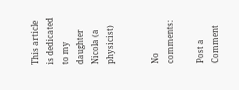This article is dedicated to my daughter Nicola (a physicist)


No comments:

Post a Comment